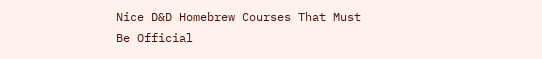Nice D&D Homebrew Courses That Must Be Official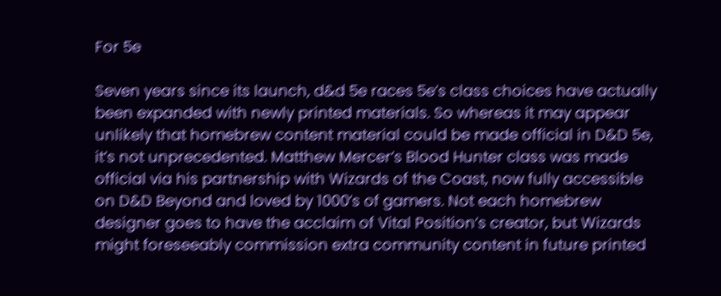For 5e

Seven years since its launch, d&d 5e races 5e’s class choices have actually been expanded with newly printed materials. So whereas it may appear unlikely that homebrew content material could be made official in D&D 5e, it’s not unprecedented. Matthew Mercer’s Blood Hunter class was made official via his partnership with Wizards of the Coast, now fully accessible on D&D Beyond and loved by 1000’s of gamers. Not each homebrew designer goes to have the acclaim of Vital Position’s creator, but Wizards might foreseeably commission extra community content in future printed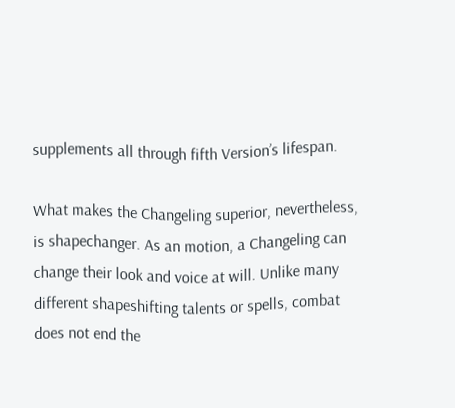supplements all through fifth Version’s lifespan.

What makes the Changeling superior, nevertheless, is shapechanger. As an motion, a Changeling can change their look and voice at will. Unlike many different shapeshifting talents or spells, combat does not end the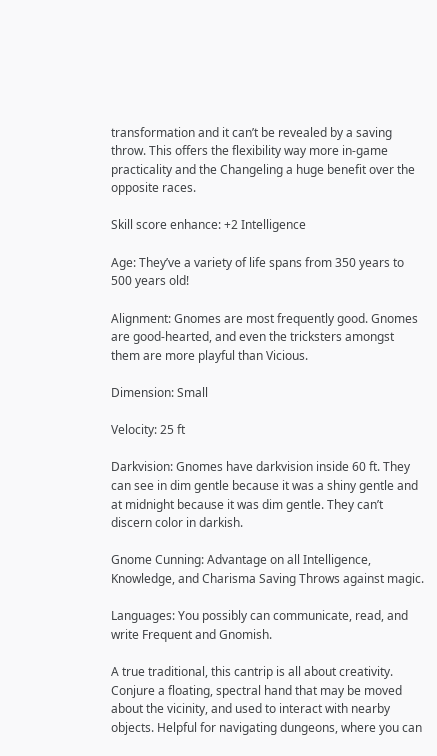transformation and it can’t be revealed by a saving throw. This offers the flexibility way more in-game practicality and the Changeling a huge benefit over the opposite races.

Skill score enhance: +2 Intelligence

Age: They’ve a variety of life spans from 350 years to 500 years old!

Alignment: Gnomes are most frequently good. Gnomes are good-hearted, and even the tricksters amongst them are more playful than Vicious.

Dimension: Small

Velocity: 25 ft

Darkvision: Gnomes have darkvision inside 60 ft. They can see in dim gentle because it was a shiny gentle and at midnight because it was dim gentle. They can’t discern color in darkish.

Gnome Cunning: Advantage on all Intelligence, Knowledge, and Charisma Saving Throws against magic.

Languages: You possibly can communicate, read, and write Frequent and Gnomish.

A true traditional, this cantrip is all about creativity. Conjure a floating, spectral hand that may be moved about the vicinity, and used to interact with nearby objects. Helpful for navigating dungeons, where you can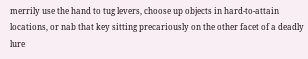merrily use the hand to tug levers, choose up objects in hard-to-attain locations, or nab that key sitting precariously on the other facet of a deadly lure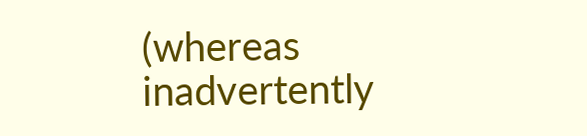(whereas inadvertently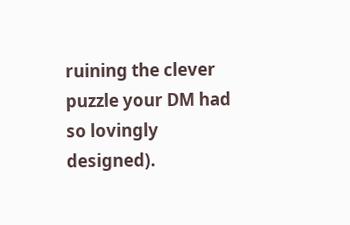ruining the clever puzzle your DM had so lovingly designed).